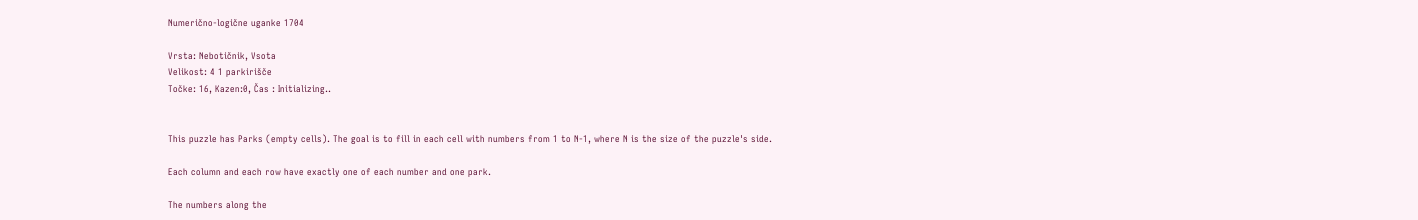Numerično-logične uganke 1704

Vrsta: Nebotičnik, Vsota
Velikost: 4 1 parkirišče
Točke: 16, Kazen:0, Čas : Initializing..


This puzzle has Parks (empty cells). The goal is to fill in each cell with numbers from 1 to N-1, where N is the size of the puzzle's side.

Each column and each row have exactly one of each number and one park.

The numbers along the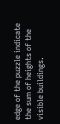edge of the puzzle indicate the sum of heights of the visible buildings.